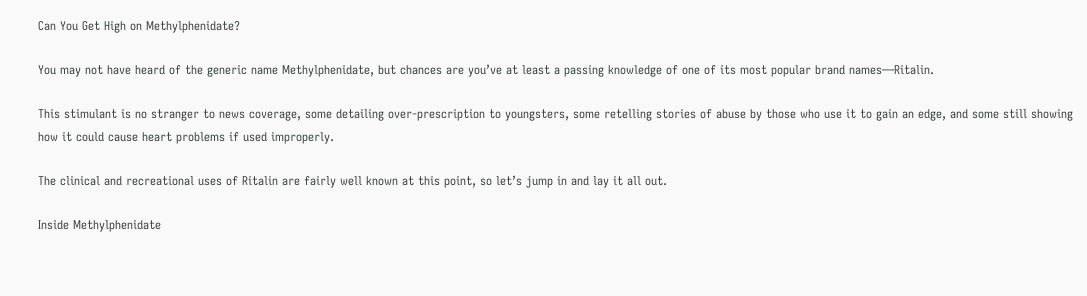Can You Get High on Methylphenidate?

You may not have heard of the generic name Methylphenidate, but chances are you’ve at least a passing knowledge of one of its most popular brand names—Ritalin.

This stimulant is no stranger to news coverage, some detailing over-prescription to youngsters, some retelling stories of abuse by those who use it to gain an edge, and some still showing how it could cause heart problems if used improperly.

The clinical and recreational uses of Ritalin are fairly well known at this point, so let’s jump in and lay it all out.

Inside Methylphenidate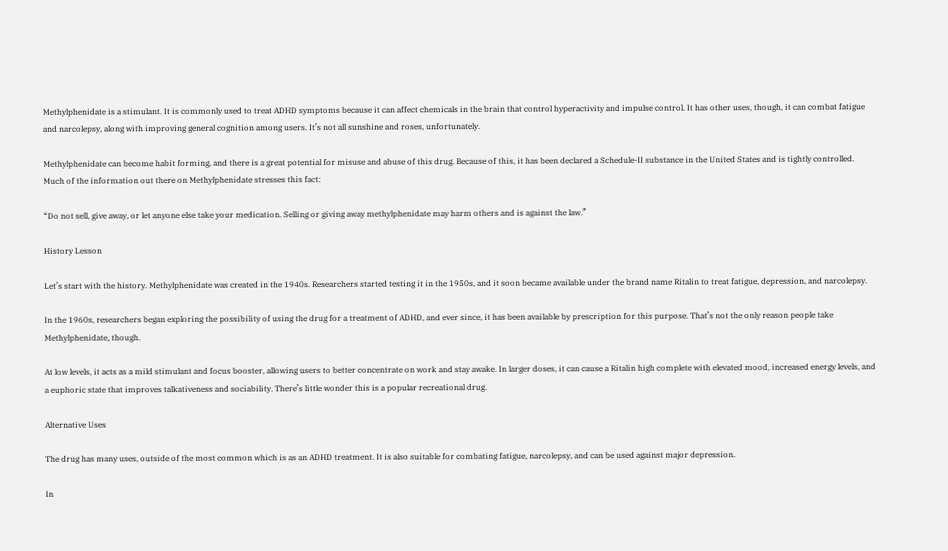Methylphenidate is a stimulant. It is commonly used to treat ADHD symptoms because it can affect chemicals in the brain that control hyperactivity and impulse control. It has other uses, though, it can combat fatigue and narcolepsy, along with improving general cognition among users. It’s not all sunshine and roses, unfortunately.

Methylphenidate can become habit forming, and there is a great potential for misuse and abuse of this drug. Because of this, it has been declared a Schedule-II substance in the United States and is tightly controlled. Much of the information out there on Methylphenidate stresses this fact:

“Do not sell, give away, or let anyone else take your medication. Selling or giving away methylphenidate may harm others and is against the law.”

History Lesson

Let’s start with the history. Methylphenidate was created in the 1940s. Researchers started testing it in the 1950s, and it soon became available under the brand name Ritalin to treat fatigue, depression, and narcolepsy.

In the 1960s, researchers began exploring the possibility of using the drug for a treatment of ADHD, and ever since, it has been available by prescription for this purpose. That’s not the only reason people take Methylphenidate, though.

At low levels, it acts as a mild stimulant and focus booster, allowing users to better concentrate on work and stay awake. In larger doses, it can cause a Ritalin high complete with elevated mood, increased energy levels, and a euphoric state that improves talkativeness and sociability. There’s little wonder this is a popular recreational drug.

Alternative Uses

The drug has many uses, outside of the most common which is as an ADHD treatment. It is also suitable for combating fatigue, narcolepsy, and can be used against major depression.

In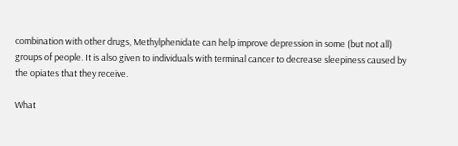combination with other drugs, Methylphenidate can help improve depression in some (but not all) groups of people. It is also given to individuals with terminal cancer to decrease sleepiness caused by the opiates that they receive.

What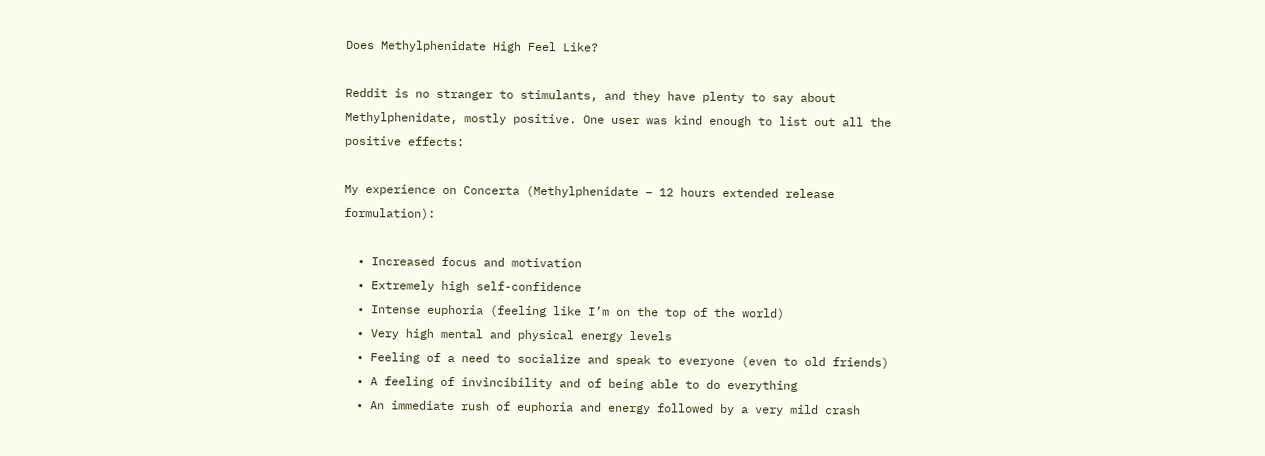Does Methylphenidate High Feel Like?

Reddit is no stranger to stimulants, and they have plenty to say about Methylphenidate, mostly positive. One user was kind enough to list out all the positive effects:

My experience on Concerta (Methylphenidate – 12 hours extended release formulation):

  • Increased focus and motivation
  • Extremely high self-confidence
  • Intense euphoria (feeling like I’m on the top of the world)
  • Very high mental and physical energy levels
  • Feeling of a need to socialize and speak to everyone (even to old friends)
  • A feeling of invincibility and of being able to do everything
  • An immediate rush of euphoria and energy followed by a very mild crash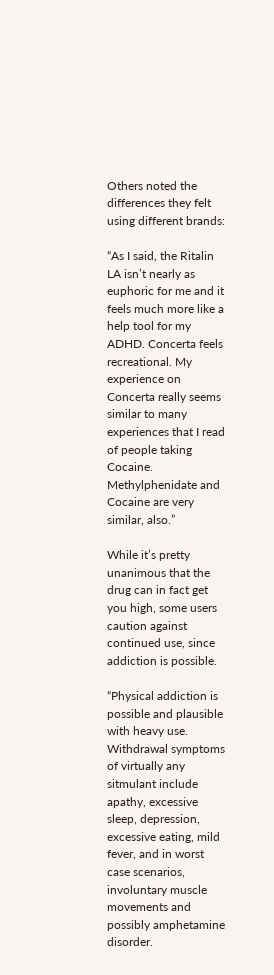Others noted the differences they felt using different brands:

“As I said, the Ritalin LA isn’t nearly as euphoric for me and it feels much more like a help tool for my ADHD. Concerta feels recreational. My experience on Concerta really seems similar to many experiences that I read of people taking Cocaine. Methylphenidate and Cocaine are very similar, also.”

While it’s pretty unanimous that the drug can in fact get you high, some users caution against continued use, since addiction is possible.

“Physical addiction is possible and plausible with heavy use. Withdrawal symptoms of virtually any sitmulant include apathy, excessive sleep, depression, excessive eating, mild fever, and in worst case scenarios, involuntary muscle movements and possibly amphetamine disorder.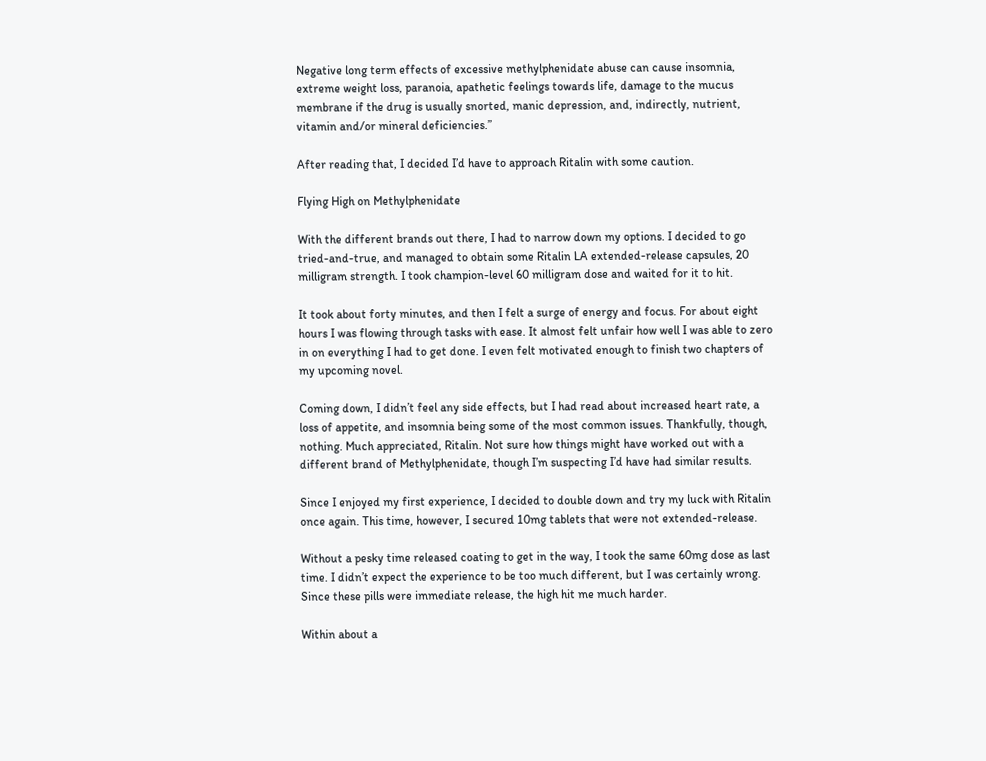Negative long term effects of excessive methylphenidate abuse can cause insomnia, extreme weight loss, paranoia, apathetic feelings towards life, damage to the mucus membrane if the drug is usually snorted, manic depression, and, indirectly, nutrient, vitamin and/or mineral deficiencies.”

After reading that, I decided I’d have to approach Ritalin with some caution.

Flying High on Methylphenidate

With the different brands out there, I had to narrow down my options. I decided to go tried-and-true, and managed to obtain some Ritalin LA extended-release capsules, 20 milligram strength. I took champion-level 60 milligram dose and waited for it to hit.

It took about forty minutes, and then I felt a surge of energy and focus. For about eight hours I was flowing through tasks with ease. It almost felt unfair how well I was able to zero in on everything I had to get done. I even felt motivated enough to finish two chapters of my upcoming novel.

Coming down, I didn’t feel any side effects, but I had read about increased heart rate, a loss of appetite, and insomnia being some of the most common issues. Thankfully, though, nothing. Much appreciated, Ritalin. Not sure how things might have worked out with a different brand of Methylphenidate, though I’m suspecting I’d have had similar results.

Since I enjoyed my first experience, I decided to double down and try my luck with Ritalin once again. This time, however, I secured 10mg tablets that were not extended-release.

Without a pesky time released coating to get in the way, I took the same 60mg dose as last time. I didn’t expect the experience to be too much different, but I was certainly wrong. Since these pills were immediate release, the high hit me much harder.

Within about a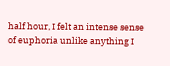half hour, I felt an intense sense of euphoria unlike anything I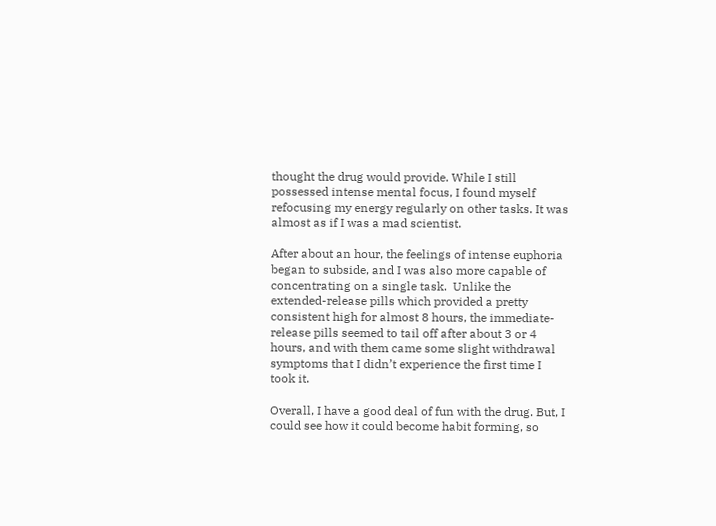thought the drug would provide. While I still possessed intense mental focus, I found myself refocusing my energy regularly on other tasks. It was almost as if I was a mad scientist.

After about an hour, the feelings of intense euphoria began to subside, and I was also more capable of concentrating on a single task.  Unlike the extended-release pills which provided a pretty consistent high for almost 8 hours, the immediate-release pills seemed to tail off after about 3 or 4 hours, and with them came some slight withdrawal symptoms that I didn’t experience the first time I took it.

Overall, I have a good deal of fun with the drug. But, I could see how it could become habit forming, so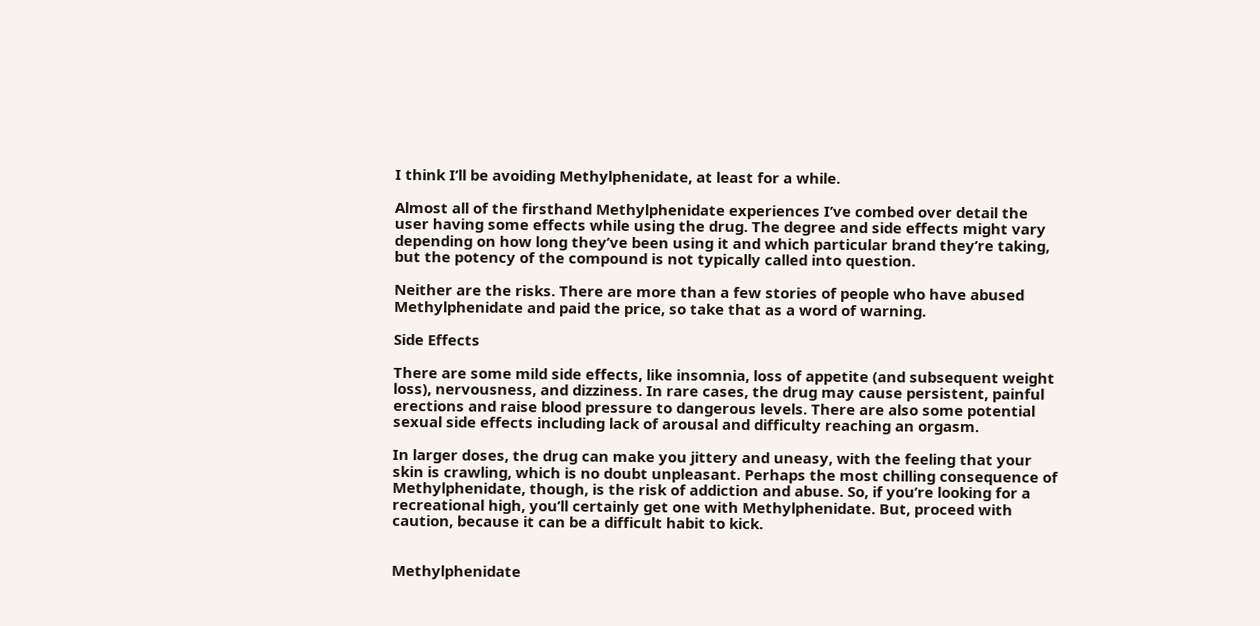I think I’ll be avoiding Methylphenidate, at least for a while.

Almost all of the firsthand Methylphenidate experiences I’ve combed over detail the user having some effects while using the drug. The degree and side effects might vary depending on how long they’ve been using it and which particular brand they’re taking, but the potency of the compound is not typically called into question.

Neither are the risks. There are more than a few stories of people who have abused Methylphenidate and paid the price, so take that as a word of warning.

Side Effects

There are some mild side effects, like insomnia, loss of appetite (and subsequent weight loss), nervousness, and dizziness. In rare cases, the drug may cause persistent, painful erections and raise blood pressure to dangerous levels. There are also some potential sexual side effects including lack of arousal and difficulty reaching an orgasm.

In larger doses, the drug can make you jittery and uneasy, with the feeling that your skin is crawling, which is no doubt unpleasant. Perhaps the most chilling consequence of Methylphenidate, though, is the risk of addiction and abuse. So, if you’re looking for a recreational high, you’ll certainly get one with Methylphenidate. But, proceed with caution, because it can be a difficult habit to kick.


Methylphenidate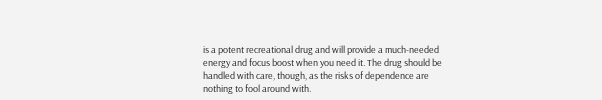is a potent recreational drug and will provide a much-needed energy and focus boost when you need it. The drug should be handled with care, though, as the risks of dependence are nothing to fool around with.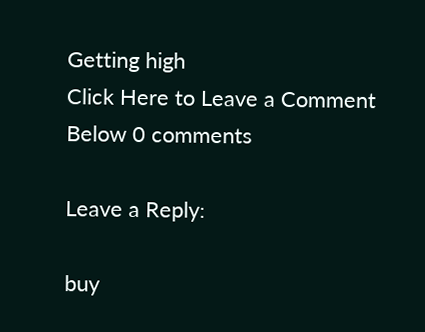Getting high
Click Here to Leave a Comment Below 0 comments

Leave a Reply:

buy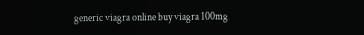generic viagra online buy viagra 100mg